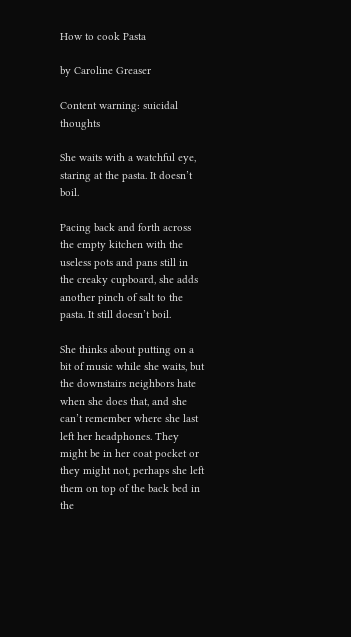How to cook Pasta

by Caroline Greaser

Content warning: suicidal thoughts

She waits with a watchful eye, staring at the pasta. It doesn’t boil.

Pacing back and forth across the empty kitchen with the useless pots and pans still in the creaky cupboard, she adds another pinch of salt to the pasta. It still doesn’t boil.

She thinks about putting on a bit of music while she waits, but the downstairs neighbors hate when she does that, and she can’t remember where she last left her headphones. They might be in her coat pocket or they might not, perhaps she left them on top of the back bed in the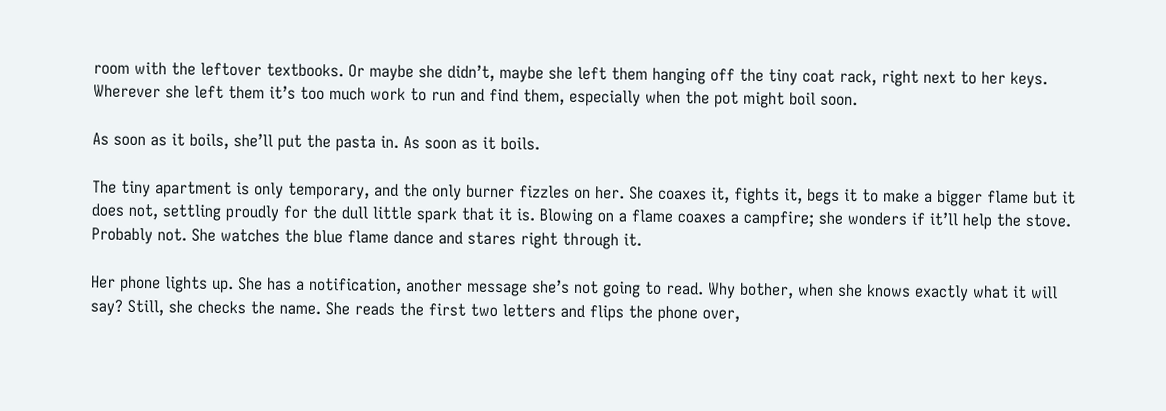room with the leftover textbooks. Or maybe she didn’t, maybe she left them hanging off the tiny coat rack, right next to her keys. Wherever she left them it’s too much work to run and find them, especially when the pot might boil soon.

As soon as it boils, she’ll put the pasta in. As soon as it boils.

The tiny apartment is only temporary, and the only burner fizzles on her. She coaxes it, fights it, begs it to make a bigger flame but it does not, settling proudly for the dull little spark that it is. Blowing on a flame coaxes a campfire; she wonders if it’ll help the stove. Probably not. She watches the blue flame dance and stares right through it.

Her phone lights up. She has a notification, another message she’s not going to read. Why bother, when she knows exactly what it will say? Still, she checks the name. She reads the first two letters and flips the phone over,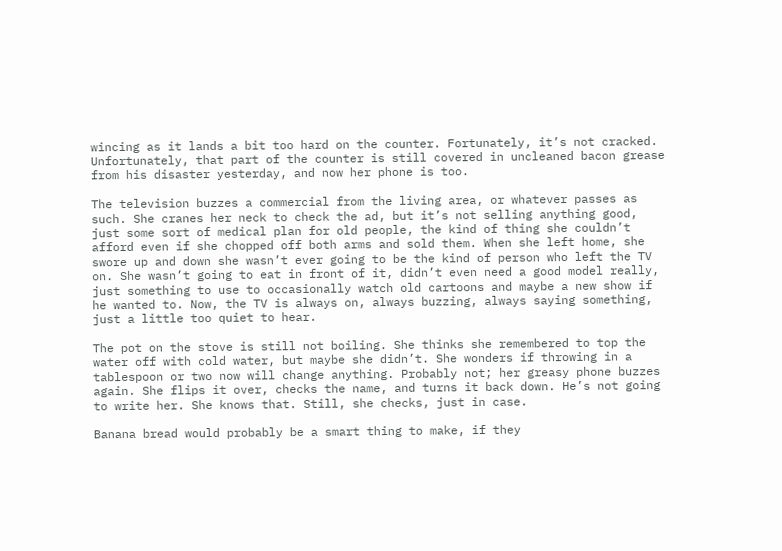wincing as it lands a bit too hard on the counter. Fortunately, it’s not cracked. Unfortunately, that part of the counter is still covered in uncleaned bacon grease from his disaster yesterday, and now her phone is too.

The television buzzes a commercial from the living area, or whatever passes as such. She cranes her neck to check the ad, but it’s not selling anything good, just some sort of medical plan for old people, the kind of thing she couldn’t afford even if she chopped off both arms and sold them. When she left home, she swore up and down she wasn’t ever going to be the kind of person who left the TV on. She wasn’t going to eat in front of it, didn’t even need a good model really, just something to use to occasionally watch old cartoons and maybe a new show if he wanted to. Now, the TV is always on, always buzzing, always saying something, just a little too quiet to hear.

The pot on the stove is still not boiling. She thinks she remembered to top the water off with cold water, but maybe she didn’t. She wonders if throwing in a tablespoon or two now will change anything. Probably not; her greasy phone buzzes again. She flips it over, checks the name, and turns it back down. He’s not going to write her. She knows that. Still, she checks, just in case.

Banana bread would probably be a smart thing to make, if they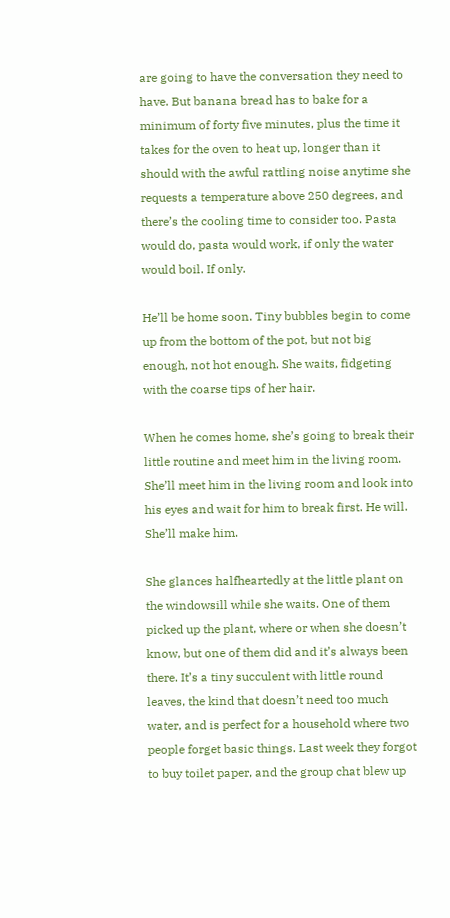are going to have the conversation they need to have. But banana bread has to bake for a minimum of forty five minutes, plus the time it takes for the oven to heat up, longer than it should with the awful rattling noise anytime she requests a temperature above 250 degrees, and there’s the cooling time to consider too. Pasta would do, pasta would work, if only the water would boil. If only.

He’ll be home soon. Tiny bubbles begin to come up from the bottom of the pot, but not big enough, not hot enough. She waits, fidgeting with the coarse tips of her hair.

When he comes home, she’s going to break their little routine and meet him in the living room. She’ll meet him in the living room and look into his eyes and wait for him to break first. He will. She’ll make him.

She glances halfheartedly at the little plant on the windowsill while she waits. One of them picked up the plant, where or when she doesn’t know, but one of them did and it’s always been there. It’s a tiny succulent with little round leaves, the kind that doesn’t need too much water, and is perfect for a household where two people forget basic things. Last week they forgot to buy toilet paper, and the group chat blew up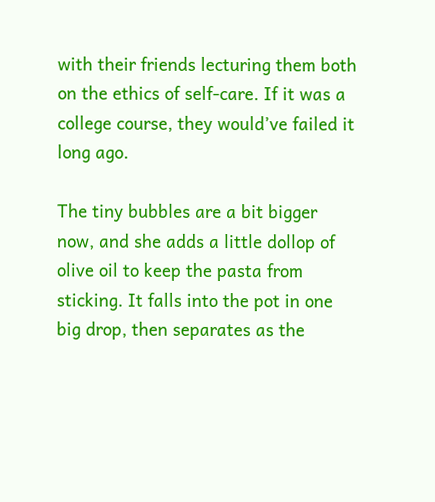with their friends lecturing them both on the ethics of self-care. If it was a college course, they would’ve failed it long ago.

The tiny bubbles are a bit bigger now, and she adds a little dollop of olive oil to keep the pasta from sticking. It falls into the pot in one big drop, then separates as the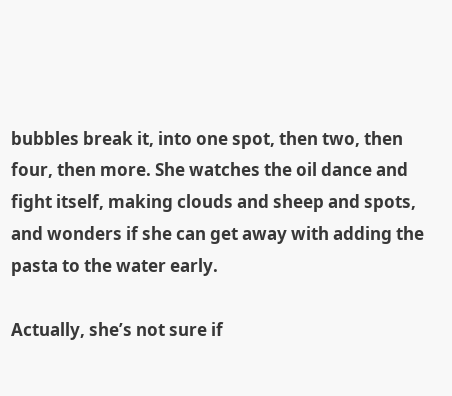bubbles break it, into one spot, then two, then four, then more. She watches the oil dance and fight itself, making clouds and sheep and spots, and wonders if she can get away with adding the pasta to the water early.

Actually, she’s not sure if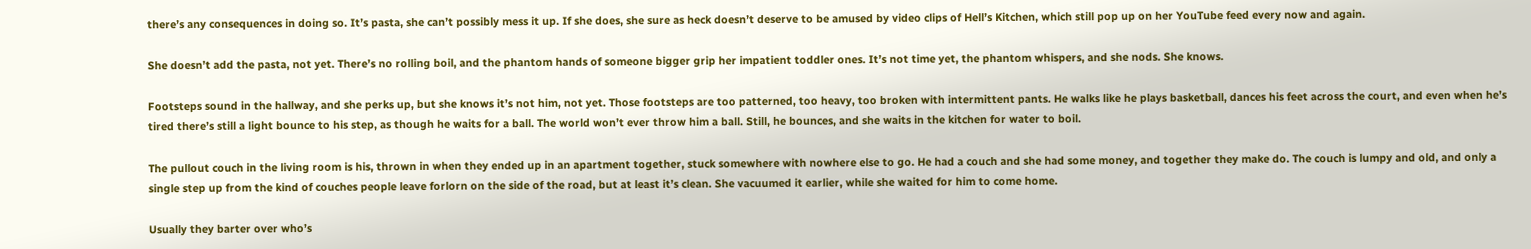there’s any consequences in doing so. It’s pasta, she can’t possibly mess it up. If she does, she sure as heck doesn’t deserve to be amused by video clips of Hell’s Kitchen, which still pop up on her YouTube feed every now and again.

She doesn’t add the pasta, not yet. There’s no rolling boil, and the phantom hands of someone bigger grip her impatient toddler ones. It’s not time yet, the phantom whispers, and she nods. She knows.

Footsteps sound in the hallway, and she perks up, but she knows it’s not him, not yet. Those footsteps are too patterned, too heavy, too broken with intermittent pants. He walks like he plays basketball, dances his feet across the court, and even when he’s tired there’s still a light bounce to his step, as though he waits for a ball. The world won’t ever throw him a ball. Still, he bounces, and she waits in the kitchen for water to boil.

The pullout couch in the living room is his, thrown in when they ended up in an apartment together, stuck somewhere with nowhere else to go. He had a couch and she had some money, and together they make do. The couch is lumpy and old, and only a single step up from the kind of couches people leave forlorn on the side of the road, but at least it’s clean. She vacuumed it earlier, while she waited for him to come home.

Usually they barter over who’s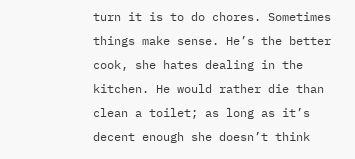turn it is to do chores. Sometimes things make sense. He’s the better cook, she hates dealing in the kitchen. He would rather die than clean a toilet; as long as it’s decent enough she doesn’t think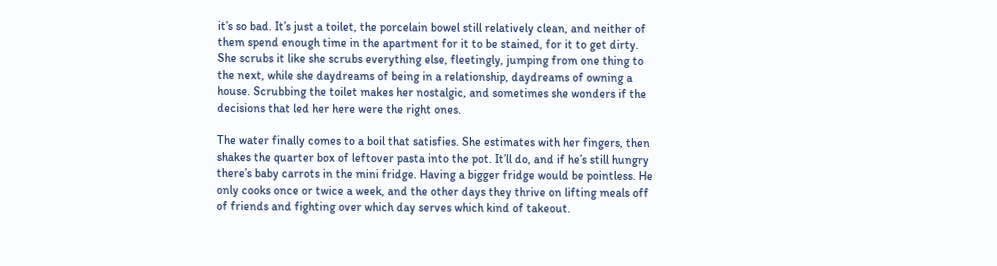it’s so bad. It’s just a toilet, the porcelain bowel still relatively clean, and neither of them spend enough time in the apartment for it to be stained, for it to get dirty. She scrubs it like she scrubs everything else, fleetingly, jumping from one thing to the next, while she daydreams of being in a relationship, daydreams of owning a house. Scrubbing the toilet makes her nostalgic, and sometimes she wonders if the decisions that led her here were the right ones.

The water finally comes to a boil that satisfies. She estimates with her fingers, then shakes the quarter box of leftover pasta into the pot. It’ll do, and if he’s still hungry there’s baby carrots in the mini fridge. Having a bigger fridge would be pointless. He only cooks once or twice a week, and the other days they thrive on lifting meals off of friends and fighting over which day serves which kind of takeout.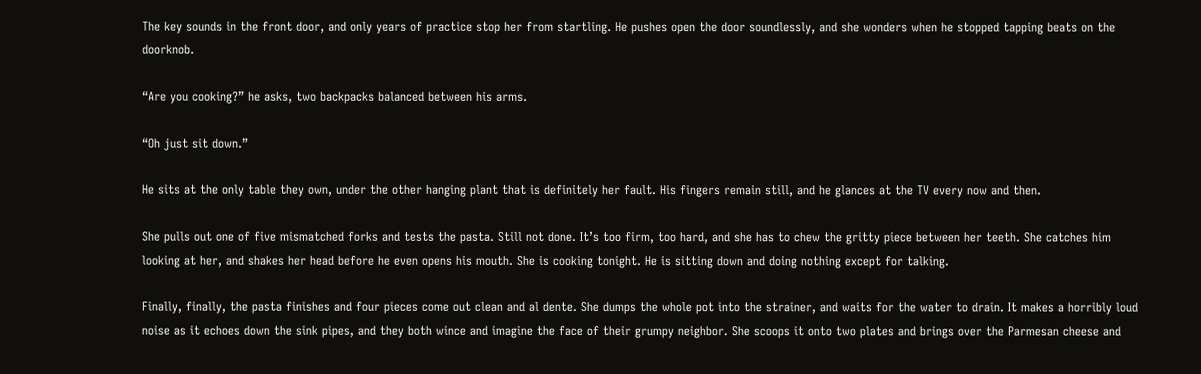The key sounds in the front door, and only years of practice stop her from startling. He pushes open the door soundlessly, and she wonders when he stopped tapping beats on the doorknob.

“Are you cooking?” he asks, two backpacks balanced between his arms.

“Oh just sit down.”

He sits at the only table they own, under the other hanging plant that is definitely her fault. His fingers remain still, and he glances at the TV every now and then.

She pulls out one of five mismatched forks and tests the pasta. Still not done. It’s too firm, too hard, and she has to chew the gritty piece between her teeth. She catches him looking at her, and shakes her head before he even opens his mouth. She is cooking tonight. He is sitting down and doing nothing except for talking.

Finally, finally, the pasta finishes and four pieces come out clean and al dente. She dumps the whole pot into the strainer, and waits for the water to drain. It makes a horribly loud noise as it echoes down the sink pipes, and they both wince and imagine the face of their grumpy neighbor. She scoops it onto two plates and brings over the Parmesan cheese and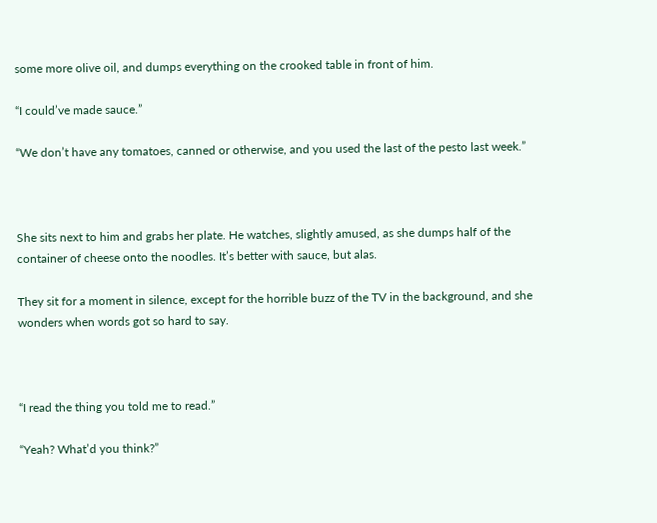some more olive oil, and dumps everything on the crooked table in front of him.

“I could’ve made sauce.”

“We don’t have any tomatoes, canned or otherwise, and you used the last of the pesto last week.”



She sits next to him and grabs her plate. He watches, slightly amused, as she dumps half of the container of cheese onto the noodles. It’s better with sauce, but alas.

They sit for a moment in silence, except for the horrible buzz of the TV in the background, and she wonders when words got so hard to say.



“I read the thing you told me to read.”

“Yeah? What’d you think?”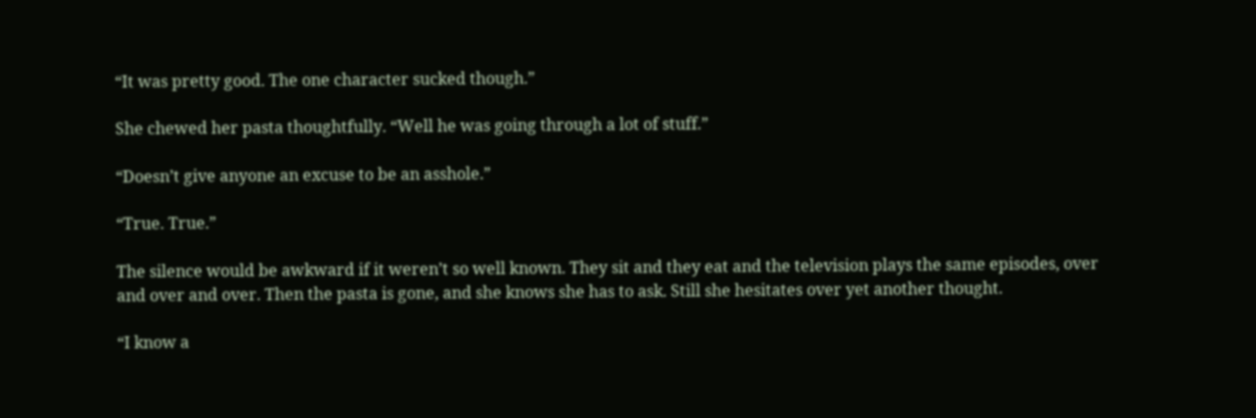“It was pretty good. The one character sucked though.”

She chewed her pasta thoughtfully. “Well he was going through a lot of stuff.”

“Doesn’t give anyone an excuse to be an asshole.”

“True. True.”

The silence would be awkward if it weren’t so well known. They sit and they eat and the television plays the same episodes, over and over and over. Then the pasta is gone, and she knows she has to ask. Still she hesitates over yet another thought.

“I know a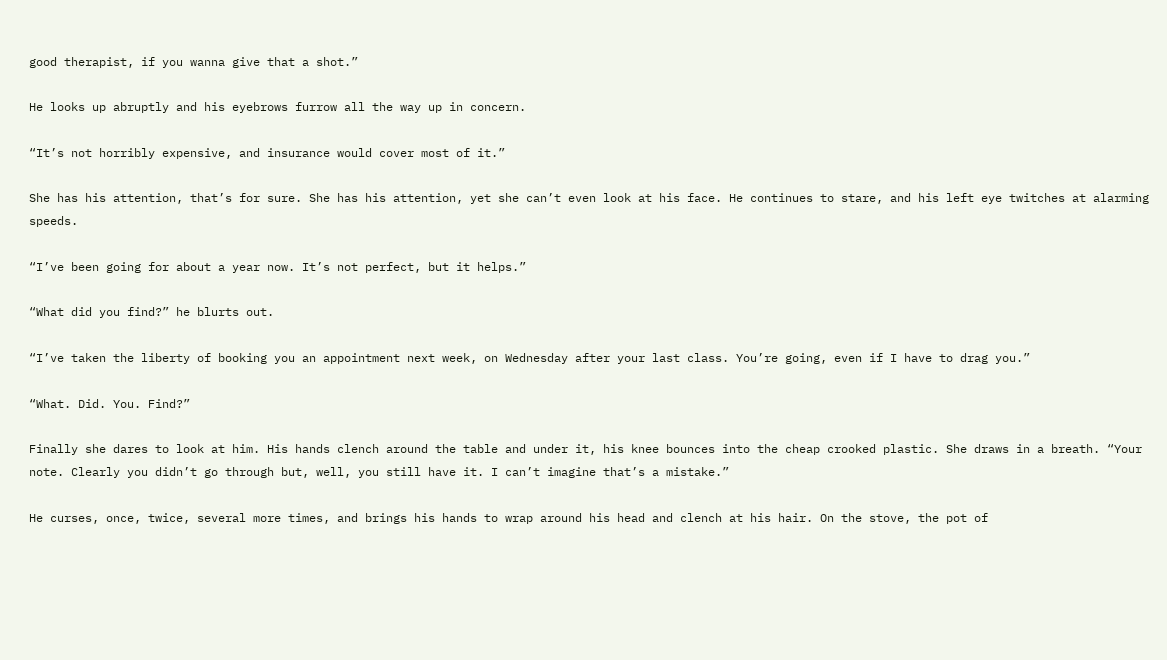good therapist, if you wanna give that a shot.”

He looks up abruptly and his eyebrows furrow all the way up in concern.

“It’s not horribly expensive, and insurance would cover most of it.”

She has his attention, that’s for sure. She has his attention, yet she can’t even look at his face. He continues to stare, and his left eye twitches at alarming speeds.

“I’ve been going for about a year now. It’s not perfect, but it helps.”

“What did you find?” he blurts out.

“I’ve taken the liberty of booking you an appointment next week, on Wednesday after your last class. You’re going, even if I have to drag you.”

“What. Did. You. Find?”

Finally she dares to look at him. His hands clench around the table and under it, his knee bounces into the cheap crooked plastic. She draws in a breath. “Your note. Clearly you didn’t go through but, well, you still have it. I can’t imagine that’s a mistake.”

He curses, once, twice, several more times, and brings his hands to wrap around his head and clench at his hair. On the stove, the pot of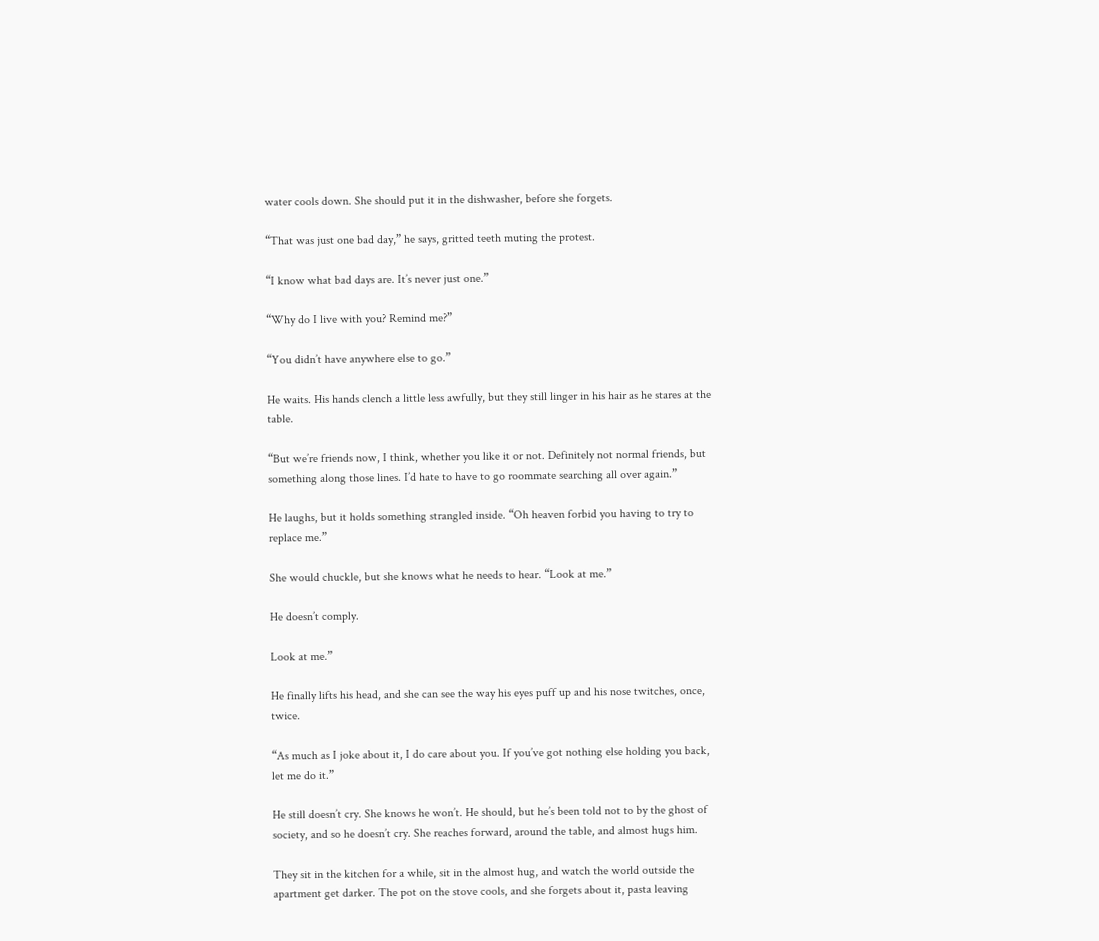water cools down. She should put it in the dishwasher, before she forgets.

“That was just one bad day,” he says, gritted teeth muting the protest.

“I know what bad days are. It’s never just one.”

“Why do I live with you? Remind me?”

“You didn’t have anywhere else to go.”

He waits. His hands clench a little less awfully, but they still linger in his hair as he stares at the table.

“But we’re friends now, I think, whether you like it or not. Definitely not normal friends, but something along those lines. I’d hate to have to go roommate searching all over again.”

He laughs, but it holds something strangled inside. “Oh heaven forbid you having to try to replace me.”

She would chuckle, but she knows what he needs to hear. “Look at me.”

He doesn’t comply.

Look at me.”

He finally lifts his head, and she can see the way his eyes puff up and his nose twitches, once, twice.

“As much as I joke about it, I do care about you. If you’ve got nothing else holding you back, let me do it.”

He still doesn’t cry. She knows he won’t. He should, but he’s been told not to by the ghost of society, and so he doesn’t cry. She reaches forward, around the table, and almost hugs him.

They sit in the kitchen for a while, sit in the almost hug, and watch the world outside the apartment get darker. The pot on the stove cools, and she forgets about it, pasta leaving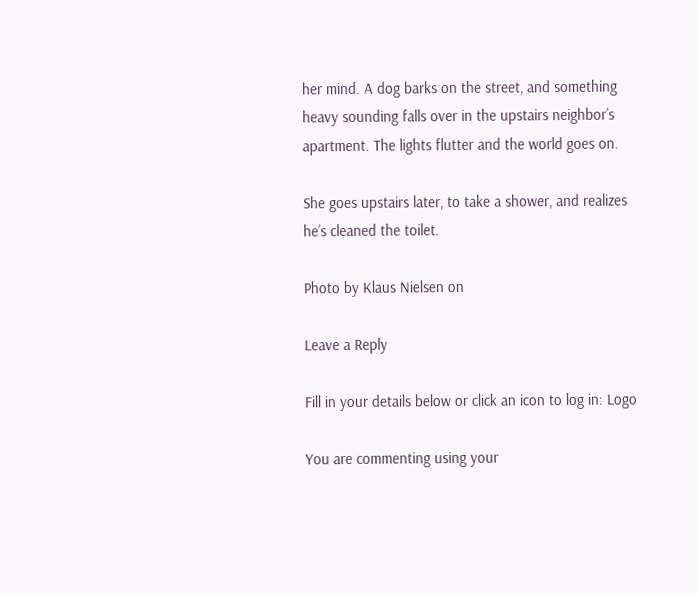her mind. A dog barks on the street, and something heavy sounding falls over in the upstairs neighbor’s apartment. The lights flutter and the world goes on.

She goes upstairs later, to take a shower, and realizes he’s cleaned the toilet.

Photo by Klaus Nielsen on

Leave a Reply

Fill in your details below or click an icon to log in: Logo

You are commenting using your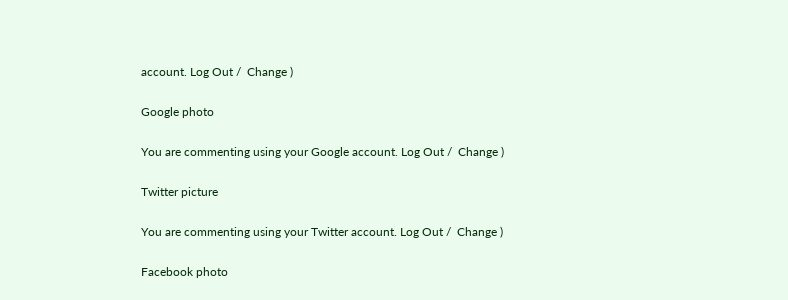account. Log Out /  Change )

Google photo

You are commenting using your Google account. Log Out /  Change )

Twitter picture

You are commenting using your Twitter account. Log Out /  Change )

Facebook photo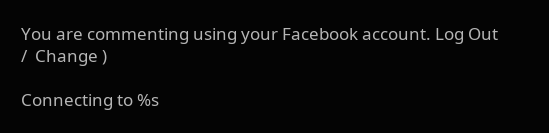You are commenting using your Facebook account. Log Out /  Change )

Connecting to %s